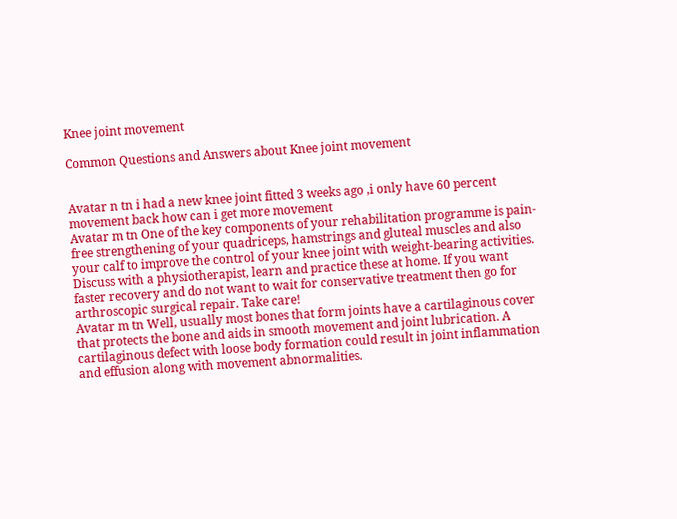Knee joint movement

Common Questions and Answers about Knee joint movement


Avatar n tn i had a new knee joint fitted 3 weeks ago ,i only have 60 percent movement back how can i get more movement
Avatar m tn One of the key components of your rehabilitation programme is pain-free strengthening of your quadriceps, hamstrings and gluteal muscles and also your calf to improve the control of your knee joint with weight-bearing activities. Discuss with a physiotherapist, learn and practice these at home. If you want faster recovery and do not want to wait for conservative treatment then go for arthroscopic surgical repair. Take care!
Avatar m tn Well, usually most bones that form joints have a cartilaginous cover that protects the bone and aids in smooth movement and joint lubrication. A cartilaginous defect with loose body formation could result in joint inflammation and effusion along with movement abnormalities.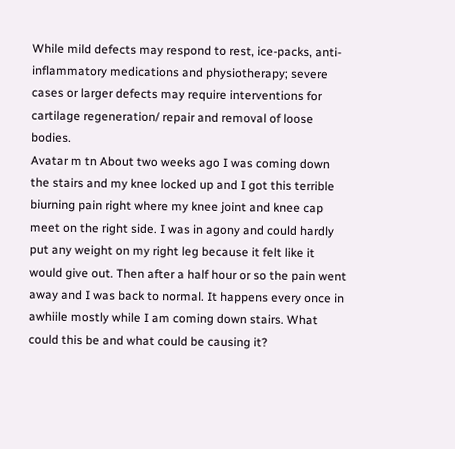While mild defects may respond to rest, ice-packs, anti-inflammatory medications and physiotherapy; severe cases or larger defects may require interventions for cartilage regeneration/ repair and removal of loose bodies.
Avatar m tn About two weeks ago I was coming down the stairs and my knee locked up and I got this terrible biurning pain right where my knee joint and knee cap meet on the right side. I was in agony and could hardly put any weight on my right leg because it felt like it would give out. Then after a half hour or so the pain went away and I was back to normal. It happens every once in awhiile mostly while I am coming down stairs. What could this be and what could be causing it?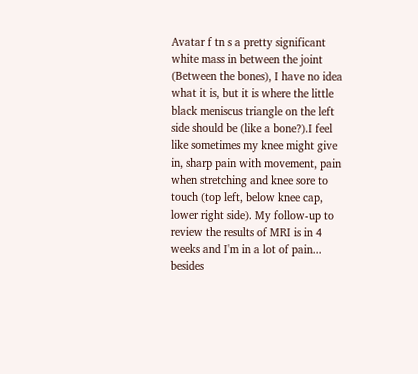Avatar f tn s a pretty significant white mass in between the joint (Between the bones), I have no idea what it is, but it is where the little black meniscus triangle on the left side should be (like a bone?).I feel like sometimes my knee might give in, sharp pain with movement, pain when stretching and knee sore to touch (top left, below knee cap, lower right side). My follow-up to review the results of MRI is in 4 weeks and I'm in a lot of pain... besides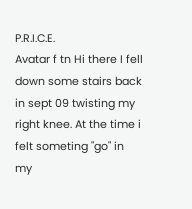P.R.I.C.E.
Avatar f tn Hi there I fell down some stairs back in sept 09 twisting my right knee. At the time i felt someting "go" in my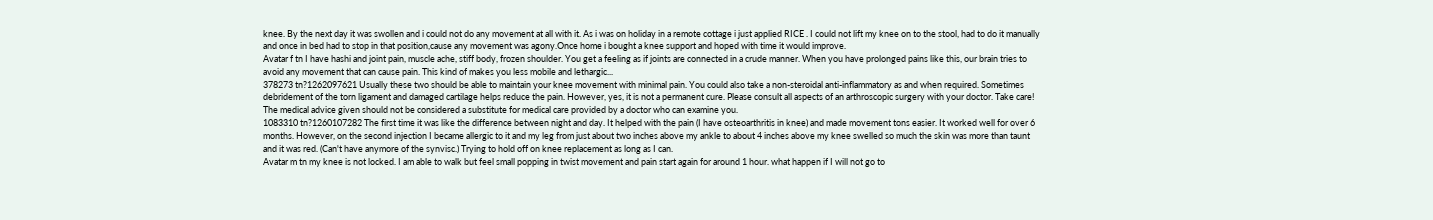knee. By the next day it was swollen and i could not do any movement at all with it. As i was on holiday in a remote cottage i just applied RICE . I could not lift my knee on to the stool, had to do it manually and once in bed had to stop in that position,cause any movement was agony.Once home i bought a knee support and hoped with time it would improve.
Avatar f tn I have hashi and joint pain, muscle ache, stiff body, frozen shoulder. You get a feeling as if joints are connected in a crude manner. When you have prolonged pains like this, our brain tries to avoid any movement that can cause pain. This kind of makes you less mobile and lethargic...
378273 tn?1262097621 Usually these two should be able to maintain your knee movement with minimal pain. You could also take a non-steroidal anti-inflammatory as and when required. Sometimes debridement of the torn ligament and damaged cartilage helps reduce the pain. However, yes, it is not a permanent cure. Please consult all aspects of an arthroscopic surgery with your doctor. Take care! The medical advice given should not be considered a substitute for medical care provided by a doctor who can examine you.
1083310 tn?1260107282 The first time it was like the difference between night and day. It helped with the pain (I have osteoarthritis in knee) and made movement tons easier. It worked well for over 6 months. However, on the second injection I became allergic to it and my leg from just about two inches above my ankle to about 4 inches above my knee swelled so much the skin was more than taunt and it was red. (Can't have anymore of the synvisc.) Trying to hold off on knee replacement as long as I can.
Avatar m tn my knee is not locked. I am able to walk but feel small popping in twist movement and pain start again for around 1 hour. what happen if I will not go to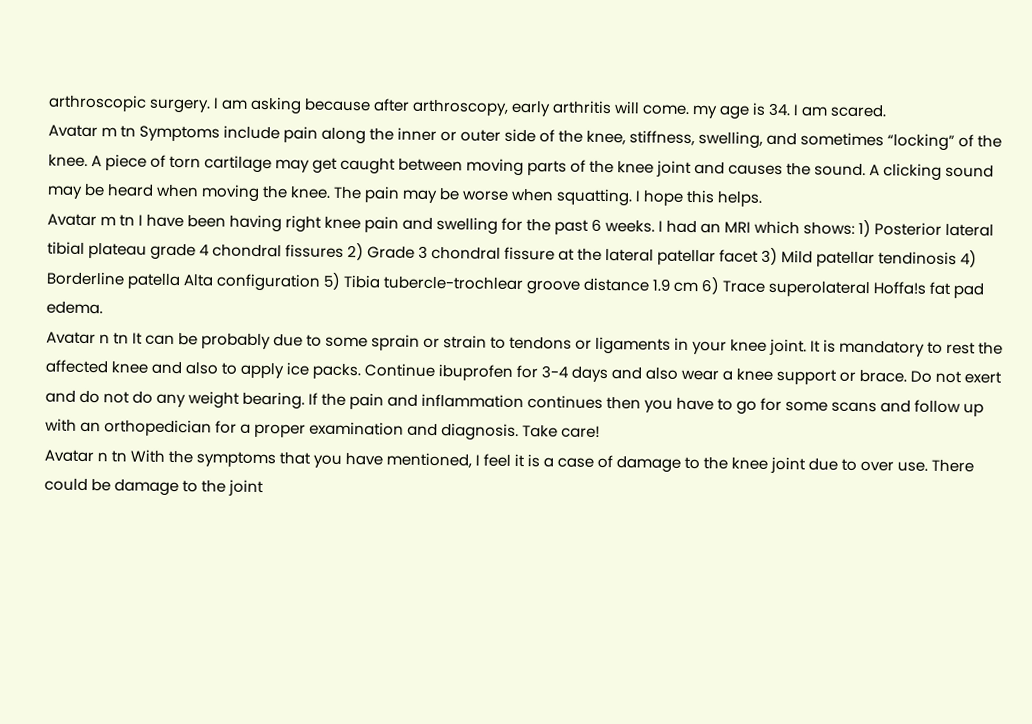arthroscopic surgery. I am asking because after arthroscopy, early arthritis will come. my age is 34. I am scared.
Avatar m tn Symptoms include pain along the inner or outer side of the knee, stiffness, swelling, and sometimes “locking” of the knee. A piece of torn cartilage may get caught between moving parts of the knee joint and causes the sound. A clicking sound may be heard when moving the knee. The pain may be worse when squatting. I hope this helps.
Avatar m tn I have been having right knee pain and swelling for the past 6 weeks. I had an MRI which shows: 1) Posterior lateral tibial plateau grade 4 chondral fissures 2) Grade 3 chondral fissure at the lateral patellar facet 3) Mild patellar tendinosis 4) Borderline patella Alta configuration 5) Tibia tubercle-trochlear groove distance 1.9 cm 6) Trace superolateral Hoffa!s fat pad edema.
Avatar n tn It can be probably due to some sprain or strain to tendons or ligaments in your knee joint. It is mandatory to rest the affected knee and also to apply ice packs. Continue ibuprofen for 3-4 days and also wear a knee support or brace. Do not exert and do not do any weight bearing. If the pain and inflammation continues then you have to go for some scans and follow up with an orthopedician for a proper examination and diagnosis. Take care!
Avatar n tn With the symptoms that you have mentioned, I feel it is a case of damage to the knee joint due to over use. There could be damage to the joint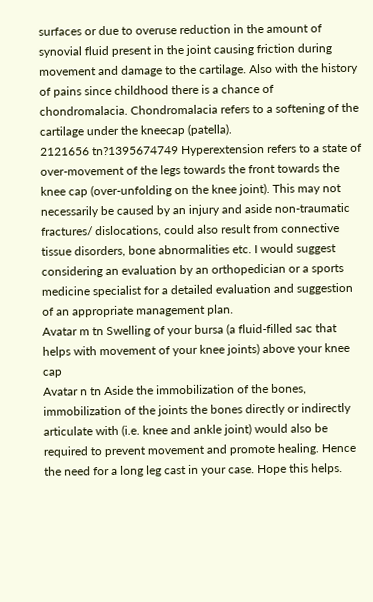surfaces or due to overuse reduction in the amount of synovial fluid present in the joint causing friction during movement and damage to the cartilage. Also with the history of pains since childhood there is a chance of chondromalacia. Chondromalacia refers to a softening of the cartilage under the kneecap (patella).
2121656 tn?1395674749 Hyperextension refers to a state of over-movement of the legs towards the front towards the knee cap (over-unfolding on the knee joint). This may not necessarily be caused by an injury and aside non-traumatic fractures/ dislocations, could also result from connective tissue disorders, bone abnormalities etc. I would suggest considering an evaluation by an orthopedician or a sports medicine specialist for a detailed evaluation and suggestion of an appropriate management plan.
Avatar m tn Swelling of your bursa (a fluid-filled sac that helps with movement of your knee joints) above your knee cap
Avatar n tn Aside the immobilization of the bones, immobilization of the joints the bones directly or indirectly articulate with (i.e. knee and ankle joint) would also be required to prevent movement and promote healing. Hence the need for a long leg cast in your case. Hope this helps.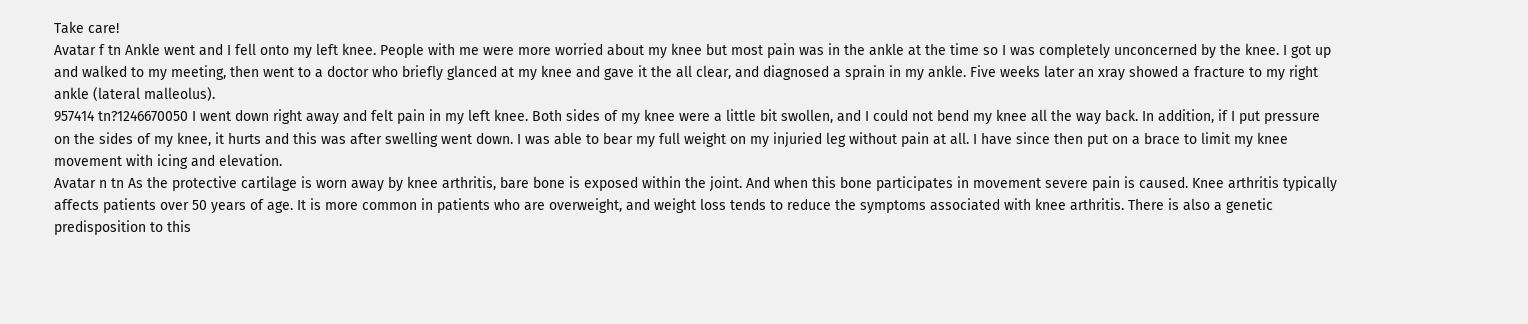Take care!
Avatar f tn Ankle went and I fell onto my left knee. People with me were more worried about my knee but most pain was in the ankle at the time so I was completely unconcerned by the knee. I got up and walked to my meeting, then went to a doctor who briefly glanced at my knee and gave it the all clear, and diagnosed a sprain in my ankle. Five weeks later an xray showed a fracture to my right ankle (lateral malleolus).
957414 tn?1246670050 I went down right away and felt pain in my left knee. Both sides of my knee were a little bit swollen, and I could not bend my knee all the way back. In addition, if I put pressure on the sides of my knee, it hurts and this was after swelling went down. I was able to bear my full weight on my injuried leg without pain at all. I have since then put on a brace to limit my knee movement with icing and elevation.
Avatar n tn As the protective cartilage is worn away by knee arthritis, bare bone is exposed within the joint. And when this bone participates in movement severe pain is caused. Knee arthritis typically affects patients over 50 years of age. It is more common in patients who are overweight, and weight loss tends to reduce the symptoms associated with knee arthritis. There is also a genetic predisposition to this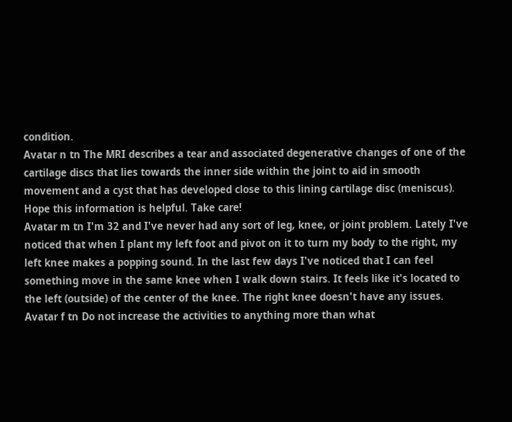condition.
Avatar n tn The MRI describes a tear and associated degenerative changes of one of the cartilage discs that lies towards the inner side within the joint to aid in smooth movement and a cyst that has developed close to this lining cartilage disc (meniscus). Hope this information is helpful. Take care!
Avatar m tn I'm 32 and I've never had any sort of leg, knee, or joint problem. Lately I've noticed that when I plant my left foot and pivot on it to turn my body to the right, my left knee makes a popping sound. In the last few days I've noticed that I can feel something move in the same knee when I walk down stairs. It feels like it's located to the left (outside) of the center of the knee. The right knee doesn't have any issues.
Avatar f tn Do not increase the activities to anything more than what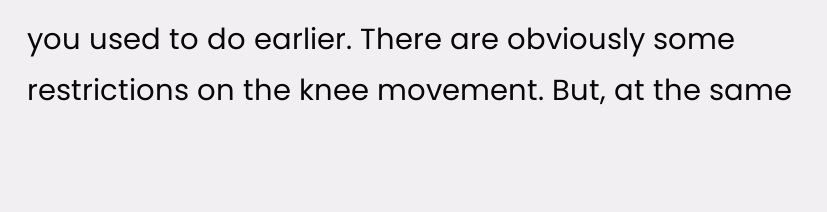you used to do earlier. There are obviously some restrictions on the knee movement. But, at the same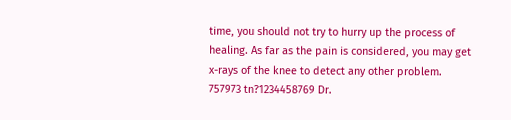time, you should not try to hurry up the process of healing. As far as the pain is considered, you may get x-rays of the knee to detect any other problem.
757973 tn?1234458769 Dr.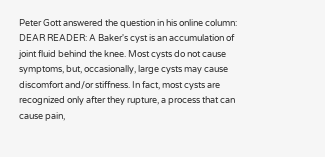Peter Gott answered the question in his online column: DEAR READER: A Baker's cyst is an accumulation of joint fluid behind the knee. Most cysts do not cause symptoms, but, occasionally, large cysts may cause discomfort and/or stiffness. In fact, most cysts are recognized only after they rupture, a process that can cause pain,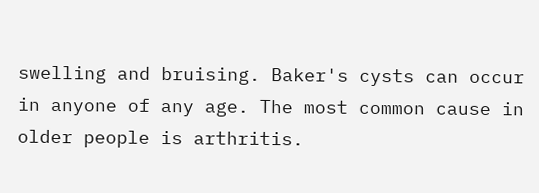swelling and bruising. Baker's cysts can occur in anyone of any age. The most common cause in older people is arthritis.